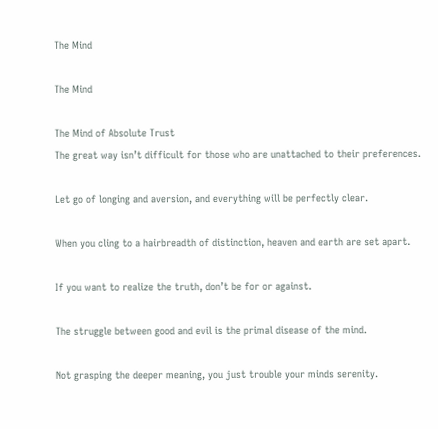The Mind

The Mind

The Mind of Absolute Trust
The great way isn’t difficult for those who are unattached to their preferences.

Let go of longing and aversion, and everything will be perfectly clear.

When you cling to a hairbreadth of distinction, heaven and earth are set apart.

If you want to realize the truth, don’t be for or against.

The struggle between good and evil is the primal disease of the mind.

Not grasping the deeper meaning, you just trouble your minds serenity.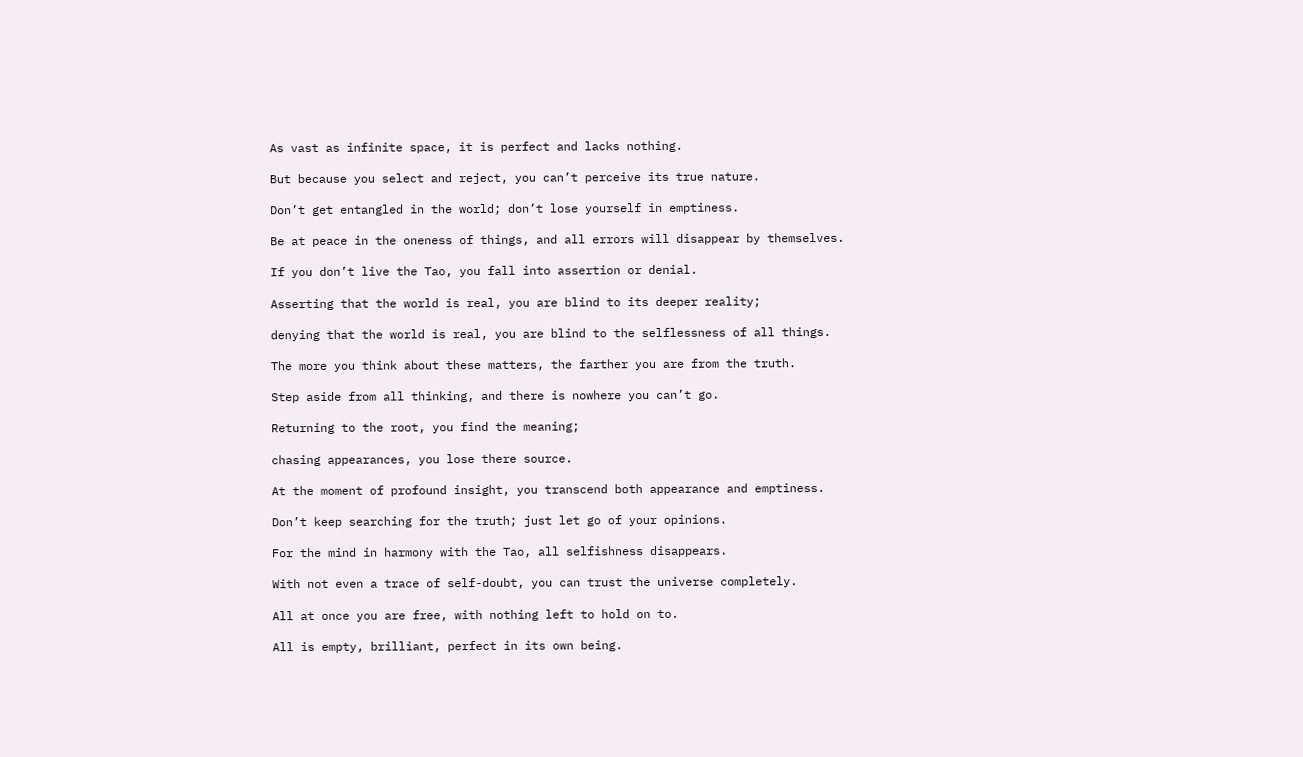As vast as infinite space, it is perfect and lacks nothing.

But because you select and reject, you can’t perceive its true nature.

Don’t get entangled in the world; don’t lose yourself in emptiness.

Be at peace in the oneness of things, and all errors will disappear by themselves.

If you don’t live the Tao, you fall into assertion or denial.

Asserting that the world is real, you are blind to its deeper reality;

denying that the world is real, you are blind to the selflessness of all things.

The more you think about these matters, the farther you are from the truth.

Step aside from all thinking, and there is nowhere you can’t go.

Returning to the root, you find the meaning;

chasing appearances, you lose there source.

At the moment of profound insight, you transcend both appearance and emptiness.

Don’t keep searching for the truth; just let go of your opinions.

For the mind in harmony with the Tao, all selfishness disappears.

With not even a trace of self-doubt, you can trust the universe completely.

All at once you are free, with nothing left to hold on to.

All is empty, brilliant, perfect in its own being.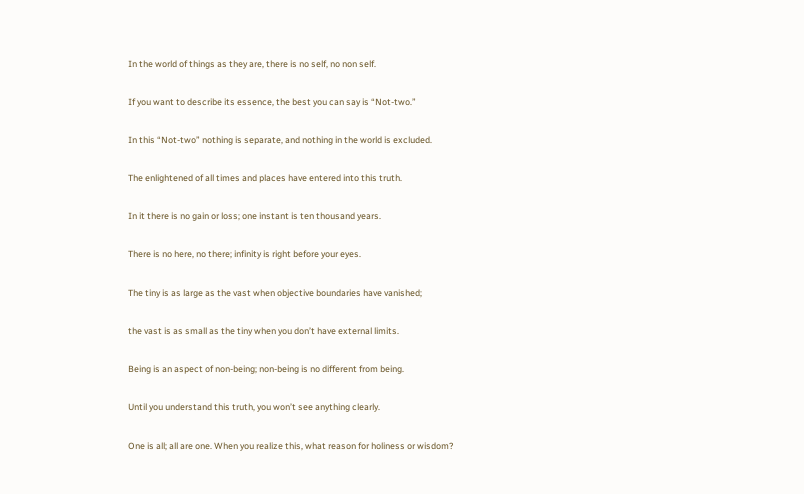In the world of things as they are, there is no self, no non self.

If you want to describe its essence, the best you can say is “Not-two.”

In this “Not-two” nothing is separate, and nothing in the world is excluded.

The enlightened of all times and places have entered into this truth.

In it there is no gain or loss; one instant is ten thousand years.

There is no here, no there; infinity is right before your eyes.

The tiny is as large as the vast when objective boundaries have vanished;

the vast is as small as the tiny when you don’t have external limits.

Being is an aspect of non-being; non-being is no different from being.

Until you understand this truth, you won’t see anything clearly.

One is all; all are one. When you realize this, what reason for holiness or wisdom?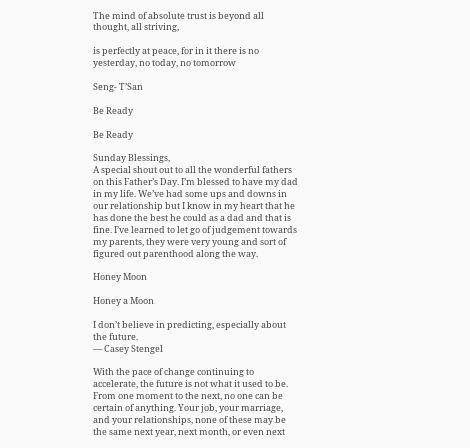The mind of absolute trust is beyond all thought, all striving,

is perfectly at peace, for in it there is no yesterday, no today, no tomorrow

Seng- T’San

Be Ready

Be Ready

Sunday Blessings,
A special shout out to all the wonderful fathers on this Father’s Day. I’m blessed to have my dad in my life. We’ve had some ups and downs in our relationship but I know in my heart that he has done the best he could as a dad and that is fine. I’ve learned to let go of judgement towards my parents, they were very young and sort of figured out parenthood along the way.

Honey Moon

Honey a Moon

I don’t believe in predicting, especially about the future.
— Casey Stengel

With the pace of change continuing to accelerate, the future is not what it used to be. From one moment to the next, no one can be certain of anything. Your job, your marriage, and your relationships, none of these may be the same next year, next month, or even next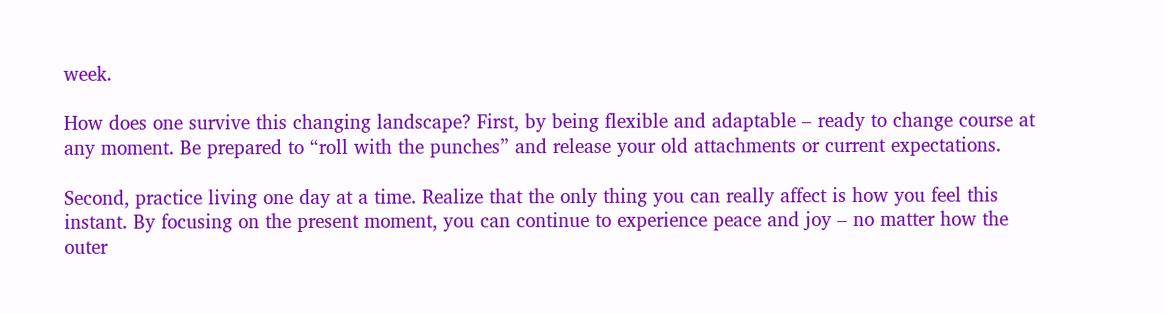week.

How does one survive this changing landscape? First, by being flexible and adaptable – ready to change course at any moment. Be prepared to “roll with the punches” and release your old attachments or current expectations.

Second, practice living one day at a time. Realize that the only thing you can really affect is how you feel this instant. By focusing on the present moment, you can continue to experience peace and joy – no matter how the outer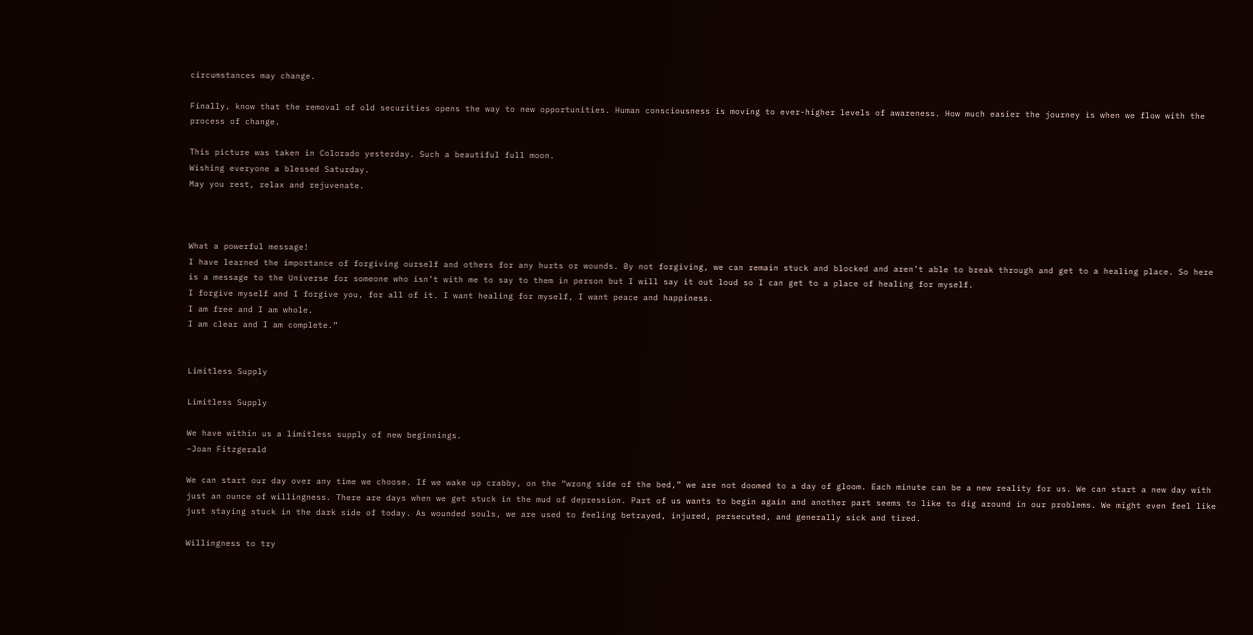circumstances may change.

Finally, know that the removal of old securities opens the way to new opportunities. Human consciousness is moving to ever-higher levels of awareness. How much easier the journey is when we flow with the process of change.

This picture was taken in Colorado yesterday. Such a beautiful full moon.
Wishing everyone a blessed Saturday.
May you rest, relax and rejuvenate.



What a powerful message!
I have learned the importance of forgiving ourself and others for any hurts or wounds. By not forgiving, we can remain stuck and blocked and aren’t able to break through and get to a healing place. So here is a message to the Universe for someone who isn’t with me to say to them in person but I will say it out loud so I can get to a place of healing for myself.
I forgive myself and I forgive you, for all of it. I want healing for myself, I want peace and happiness.
I am free and I am whole.
I am clear and I am complete.”


Limitless Supply

Limitless Supply

We have within us a limitless supply of new beginnings.
–Joan Fitzgerald

We can start our day over any time we choose. If we wake up crabby, on the “wrong side of the bed,” we are not doomed to a day of gloom. Each minute can be a new reality for us. We can start a new day with just an ounce of willingness. There are days when we get stuck in the mud of depression. Part of us wants to begin again and another part seems to like to dig around in our problems. We might even feel like just staying stuck in the dark side of today. As wounded souls, we are used to feeling betrayed, injured, persecuted, and generally sick and tired.

Willingness to try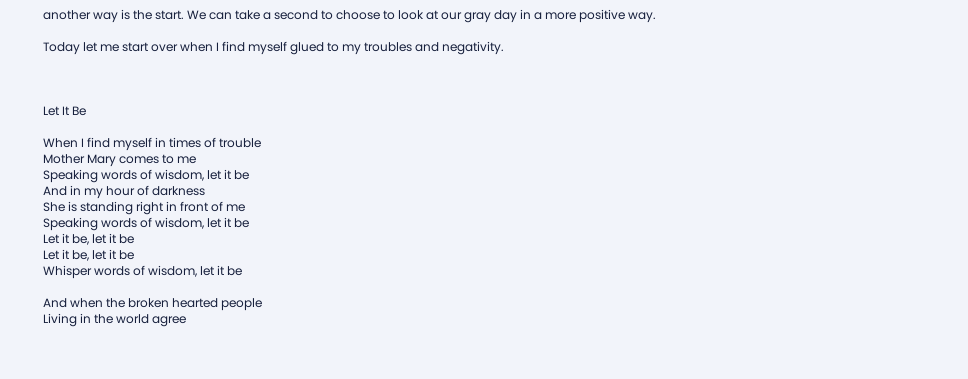another way is the start. We can take a second to choose to look at our gray day in a more positive way.

Today let me start over when I find myself glued to my troubles and negativity.



Let It Be

When I find myself in times of trouble
Mother Mary comes to me
Speaking words of wisdom, let it be
And in my hour of darkness
She is standing right in front of me
Speaking words of wisdom, let it be
Let it be, let it be
Let it be, let it be
Whisper words of wisdom, let it be

And when the broken hearted people
Living in the world agree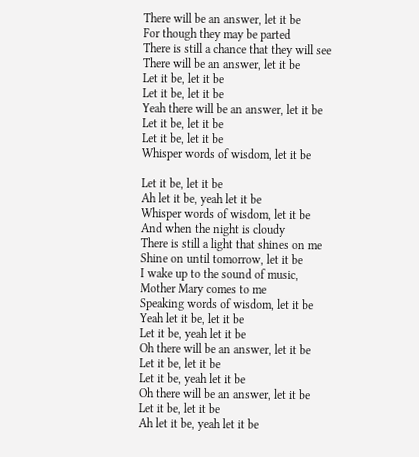There will be an answer, let it be
For though they may be parted
There is still a chance that they will see
There will be an answer, let it be
Let it be, let it be
Let it be, let it be
Yeah there will be an answer, let it be
Let it be, let it be
Let it be, let it be
Whisper words of wisdom, let it be

Let it be, let it be
Ah let it be, yeah let it be
Whisper words of wisdom, let it be
And when the night is cloudy
There is still a light that shines on me
Shine on until tomorrow, let it be
I wake up to the sound of music,
Mother Mary comes to me
Speaking words of wisdom, let it be
Yeah let it be, let it be
Let it be, yeah let it be
Oh there will be an answer, let it be
Let it be, let it be
Let it be, yeah let it be
Oh there will be an answer, let it be
Let it be, let it be
Ah let it be, yeah let it be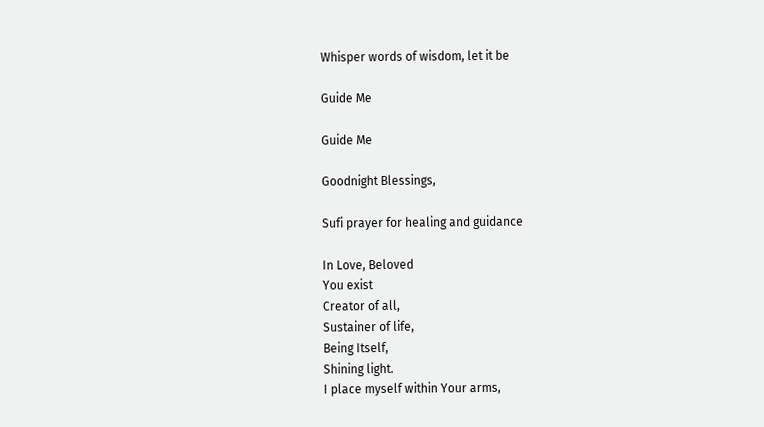Whisper words of wisdom, let it be

Guide Me

Guide Me

Goodnight Blessings,

Sufi prayer for healing and guidance

In Love, Beloved
You exist
Creator of all,
Sustainer of life,
Being Itself,
Shining light.
I place myself within Your arms,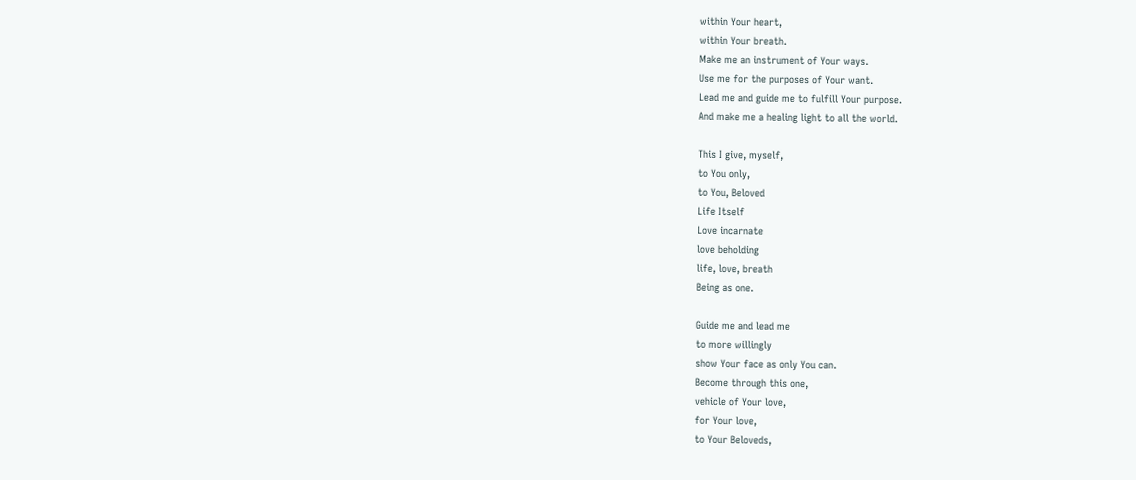within Your heart,
within Your breath.
Make me an instrument of Your ways.
Use me for the purposes of Your want.
Lead me and guide me to fulfill Your purpose.
And make me a healing light to all the world.

This I give, myself,
to You only,
to You, Beloved
Life Itself
Love incarnate
love beholding
life, love, breath
Being as one.

Guide me and lead me
to more willingly
show Your face as only You can.
Become through this one,
vehicle of Your love,
for Your love,
to Your Beloveds,